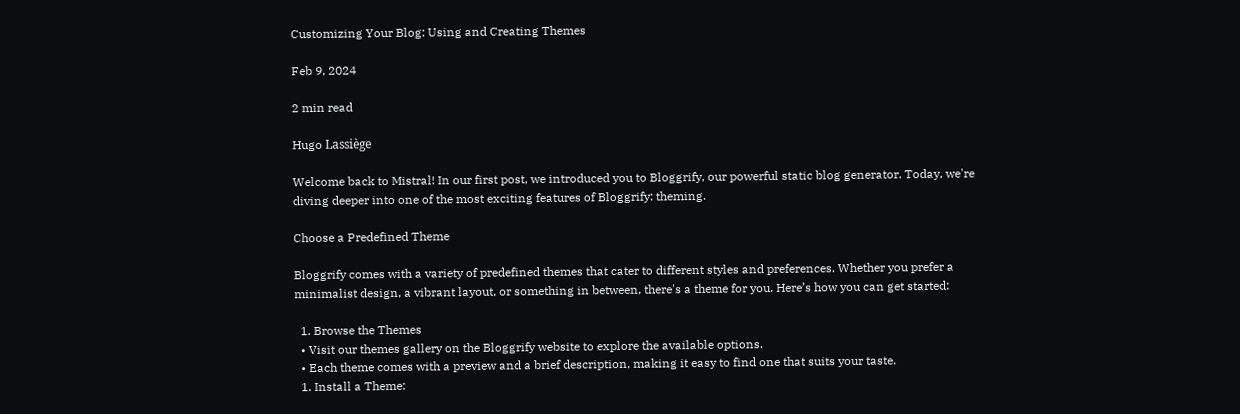Customizing Your Blog: Using and Creating Themes

Feb 9, 2024

2 min read

Hugo Lassiège

Welcome back to Mistral! In our first post, we introduced you to Bloggrify, our powerful static blog generator. Today, we're diving deeper into one of the most exciting features of Bloggrify: theming.

Choose a Predefined Theme

Bloggrify comes with a variety of predefined themes that cater to different styles and preferences. Whether you prefer a minimalist design, a vibrant layout, or something in between, there's a theme for you. Here’s how you can get started:

  1. Browse the Themes
  • Visit our themes gallery on the Bloggrify website to explore the available options.
  • Each theme comes with a preview and a brief description, making it easy to find one that suits your taste.
  1. Install a Theme: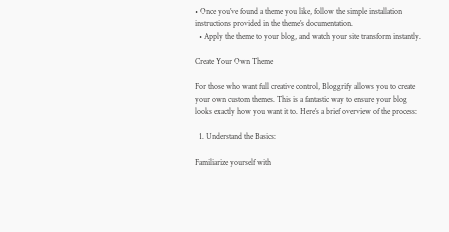• Once you’ve found a theme you like, follow the simple installation instructions provided in the theme’s documentation.
  • Apply the theme to your blog, and watch your site transform instantly.

Create Your Own Theme

For those who want full creative control, Bloggrify allows you to create your own custom themes. This is a fantastic way to ensure your blog looks exactly how you want it to. Here’s a brief overview of the process:

  1. Understand the Basics:

Familiarize yourself with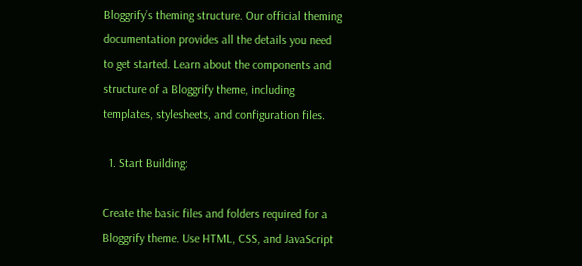Bloggrify’s theming structure. Our official theming documentation provides all the details you need to get started. Learn about the components and structure of a Bloggrify theme, including templates, stylesheets, and configuration files.

  1. Start Building:

Create the basic files and folders required for a Bloggrify theme. Use HTML, CSS, and JavaScript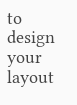to design your layout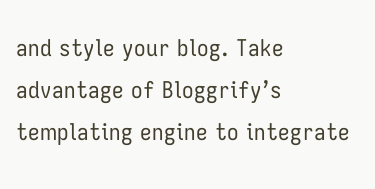and style your blog. Take advantage of Bloggrify’s templating engine to integrate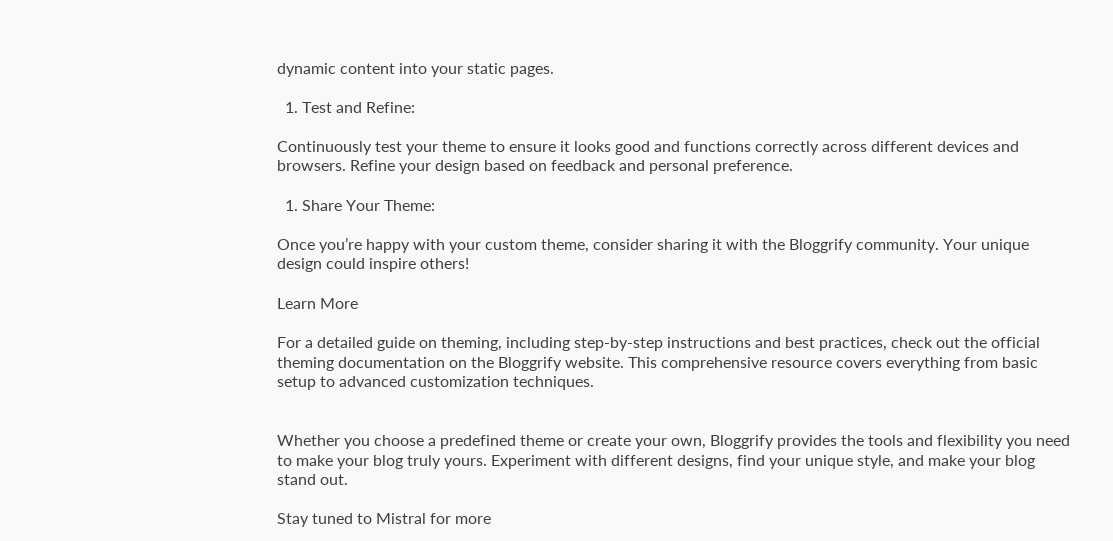dynamic content into your static pages.

  1. Test and Refine:

Continuously test your theme to ensure it looks good and functions correctly across different devices and browsers. Refine your design based on feedback and personal preference.

  1. Share Your Theme:

Once you’re happy with your custom theme, consider sharing it with the Bloggrify community. Your unique design could inspire others!

Learn More

For a detailed guide on theming, including step-by-step instructions and best practices, check out the official theming documentation on the Bloggrify website. This comprehensive resource covers everything from basic setup to advanced customization techniques.


Whether you choose a predefined theme or create your own, Bloggrify provides the tools and flexibility you need to make your blog truly yours. Experiment with different designs, find your unique style, and make your blog stand out.

Stay tuned to Mistral for more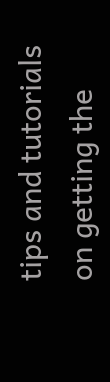tips and tutorials on getting the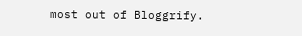most out of Bloggrify.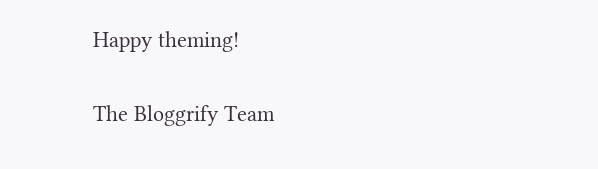Happy theming!

The Bloggrify Team